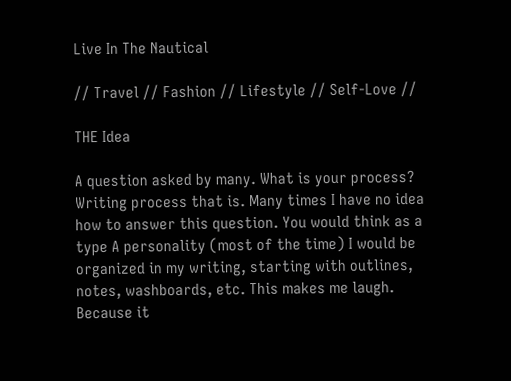Live In The Nautical

// Travel // Fashion // Lifestyle // Self-Love //

THE Idea

A question asked by many. What is your process? Writing process that is. Many times I have no idea how to answer this question. You would think as a type A personality (most of the time) I would be organized in my writing, starting with outlines, notes, washboards, etc. This makes me laugh. Because it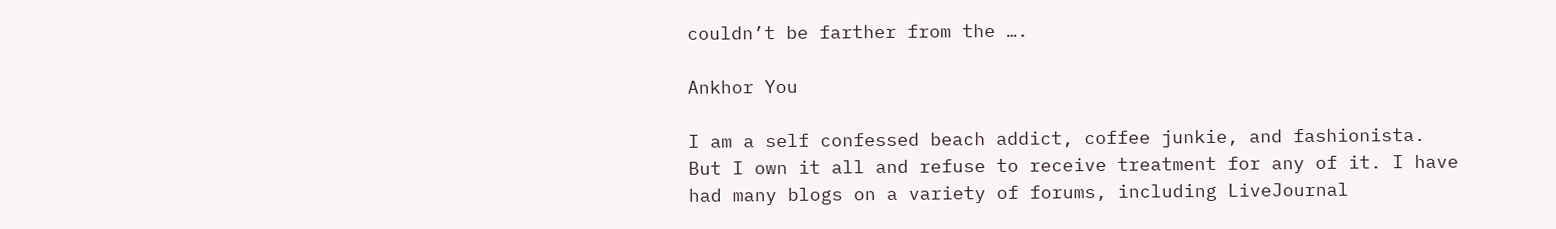couldn’t be farther from the ….

Ankhor You

I am a self confessed beach addict, coffee junkie, and fashionista. But I own it all and refuse to receive treatment for any of it. I have had many blogs on a variety of forums, including LiveJournal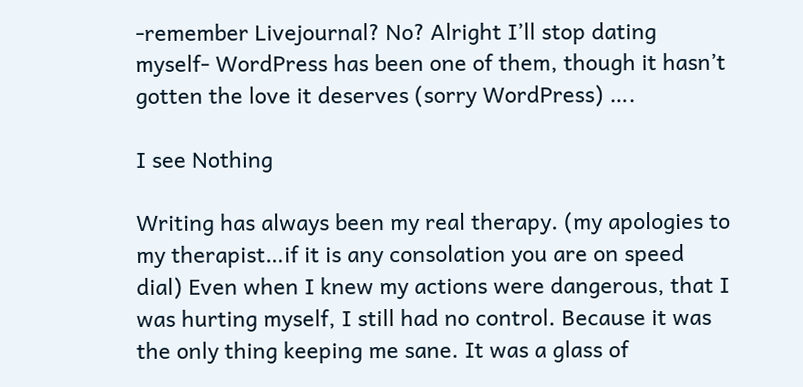-remember Livejournal? No? Alright I’ll stop dating myself- WordPress has been one of them, though it hasn’t gotten the love it deserves (sorry WordPress) ….

I see Nothing

Writing has always been my real therapy. (my apologies to my therapist…if it is any consolation you are on speed dial) Even when I knew my actions were dangerous, that I was hurting myself, I still had no control. Because it was the only thing keeping me sane. It was a glass of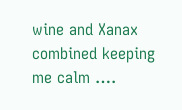wine and Xanax combined keeping me calm ….